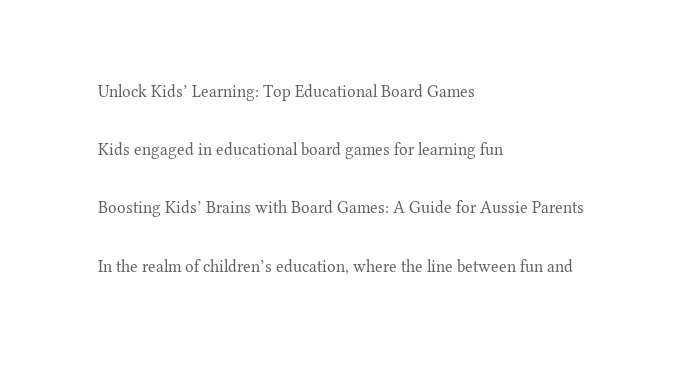Unlock Kids’ Learning: Top Educational Board Games

Kids engaged in educational board games for learning fun

Boosting Kids’ Brains with Board Games: A Guide for Aussie Parents

In the realm of children’s education, where the line between fun and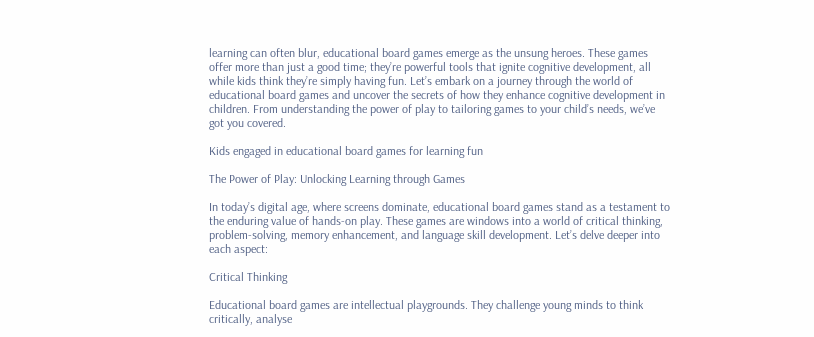learning can often blur, educational board games emerge as the unsung heroes. These games offer more than just a good time; they’re powerful tools that ignite cognitive development, all while kids think they’re simply having fun. Let’s embark on a journey through the world of educational board games and uncover the secrets of how they enhance cognitive development in children. From understanding the power of play to tailoring games to your child’s needs, we’ve got you covered.

Kids engaged in educational board games for learning fun

The Power of Play: Unlocking Learning through Games

In today’s digital age, where screens dominate, educational board games stand as a testament to the enduring value of hands-on play. These games are windows into a world of critical thinking, problem-solving, memory enhancement, and language skill development. Let’s delve deeper into each aspect:

Critical Thinking

Educational board games are intellectual playgrounds. They challenge young minds to think critically, analyse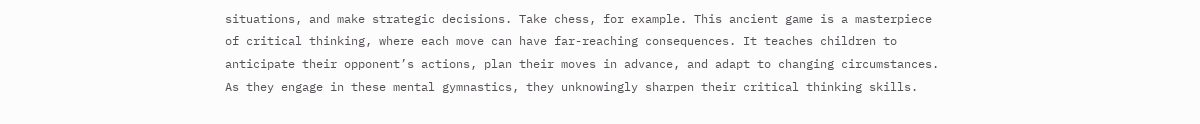situations, and make strategic decisions. Take chess, for example. This ancient game is a masterpiece of critical thinking, where each move can have far-reaching consequences. It teaches children to anticipate their opponent’s actions, plan their moves in advance, and adapt to changing circumstances. As they engage in these mental gymnastics, they unknowingly sharpen their critical thinking skills.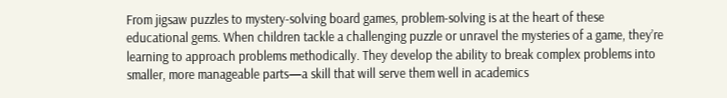From jigsaw puzzles to mystery-solving board games, problem-solving is at the heart of these educational gems. When children tackle a challenging puzzle or unravel the mysteries of a game, they’re learning to approach problems methodically. They develop the ability to break complex problems into smaller, more manageable parts—a skill that will serve them well in academics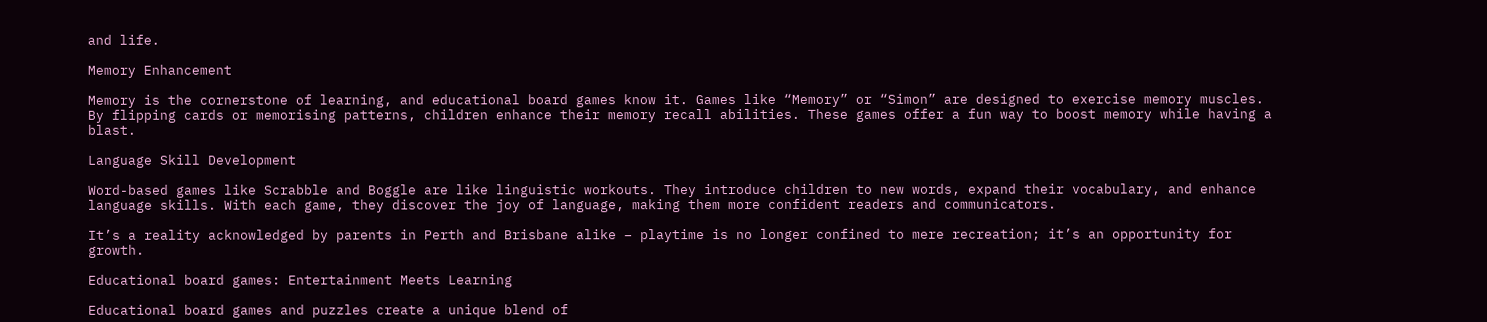and life.

Memory Enhancement

Memory is the cornerstone of learning, and educational board games know it. Games like “Memory” or “Simon” are designed to exercise memory muscles. By flipping cards or memorising patterns, children enhance their memory recall abilities. These games offer a fun way to boost memory while having a blast.

Language Skill Development

Word-based games like Scrabble and Boggle are like linguistic workouts. They introduce children to new words, expand their vocabulary, and enhance language skills. With each game, they discover the joy of language, making them more confident readers and communicators.

It’s a reality acknowledged by parents in Perth and Brisbane alike – playtime is no longer confined to mere recreation; it’s an opportunity for growth.

Educational board games: Entertainment Meets Learning

Educational board games and puzzles create a unique blend of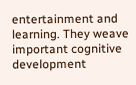entertainment and learning. They weave important cognitive development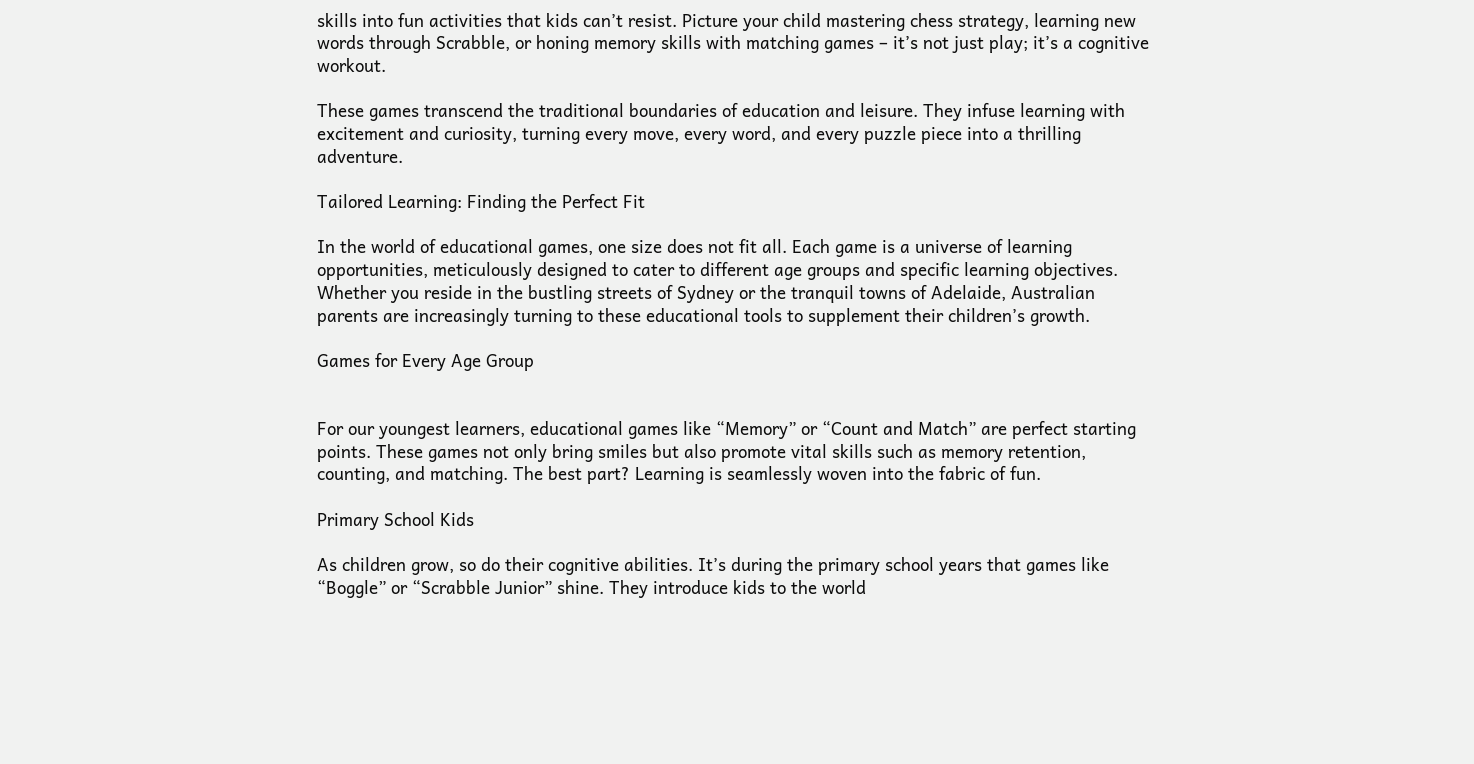skills into fun activities that kids can’t resist. Picture your child mastering chess strategy, learning new words through Scrabble, or honing memory skills with matching games – it’s not just play; it’s a cognitive workout.

These games transcend the traditional boundaries of education and leisure. They infuse learning with excitement and curiosity, turning every move, every word, and every puzzle piece into a thrilling adventure.

Tailored Learning: Finding the Perfect Fit

In the world of educational games, one size does not fit all. Each game is a universe of learning opportunities, meticulously designed to cater to different age groups and specific learning objectives. Whether you reside in the bustling streets of Sydney or the tranquil towns of Adelaide, Australian parents are increasingly turning to these educational tools to supplement their children’s growth.

Games for Every Age Group


For our youngest learners, educational games like “Memory” or “Count and Match” are perfect starting points. These games not only bring smiles but also promote vital skills such as memory retention, counting, and matching. The best part? Learning is seamlessly woven into the fabric of fun.

Primary School Kids

As children grow, so do their cognitive abilities. It’s during the primary school years that games like “Boggle” or “Scrabble Junior” shine. They introduce kids to the world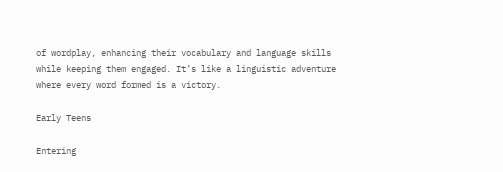of wordplay, enhancing their vocabulary and language skills while keeping them engaged. It’s like a linguistic adventure where every word formed is a victory.

Early Teens

Entering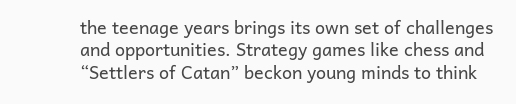the teenage years brings its own set of challenges and opportunities. Strategy games like chess and “Settlers of Catan” beckon young minds to think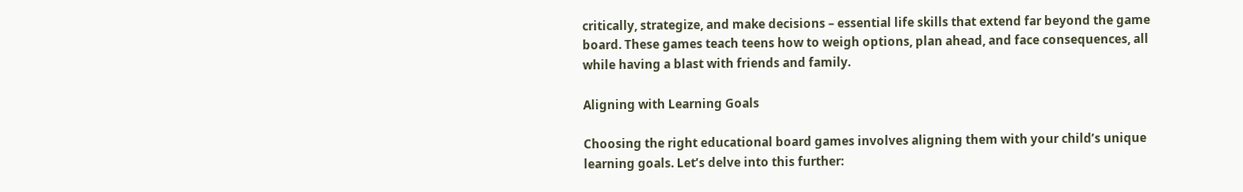critically, strategize, and make decisions – essential life skills that extend far beyond the game board. These games teach teens how to weigh options, plan ahead, and face consequences, all while having a blast with friends and family.

Aligning with Learning Goals

Choosing the right educational board games involves aligning them with your child’s unique learning goals. Let’s delve into this further: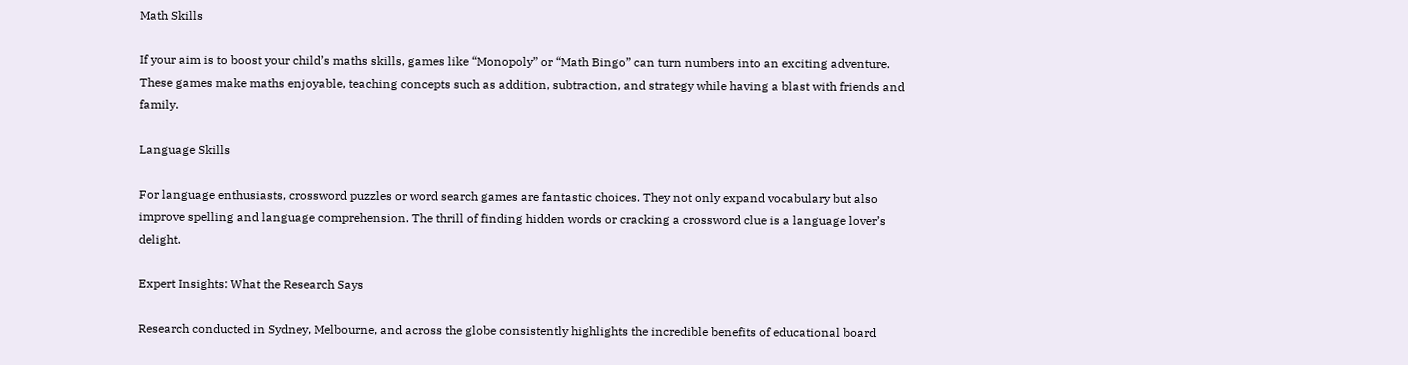Math Skills

If your aim is to boost your child’s maths skills, games like “Monopoly” or “Math Bingo” can turn numbers into an exciting adventure. These games make maths enjoyable, teaching concepts such as addition, subtraction, and strategy while having a blast with friends and family.

Language Skills

For language enthusiasts, crossword puzzles or word search games are fantastic choices. They not only expand vocabulary but also improve spelling and language comprehension. The thrill of finding hidden words or cracking a crossword clue is a language lover’s delight.

Expert Insights: What the Research Says

Research conducted in Sydney, Melbourne, and across the globe consistently highlights the incredible benefits of educational board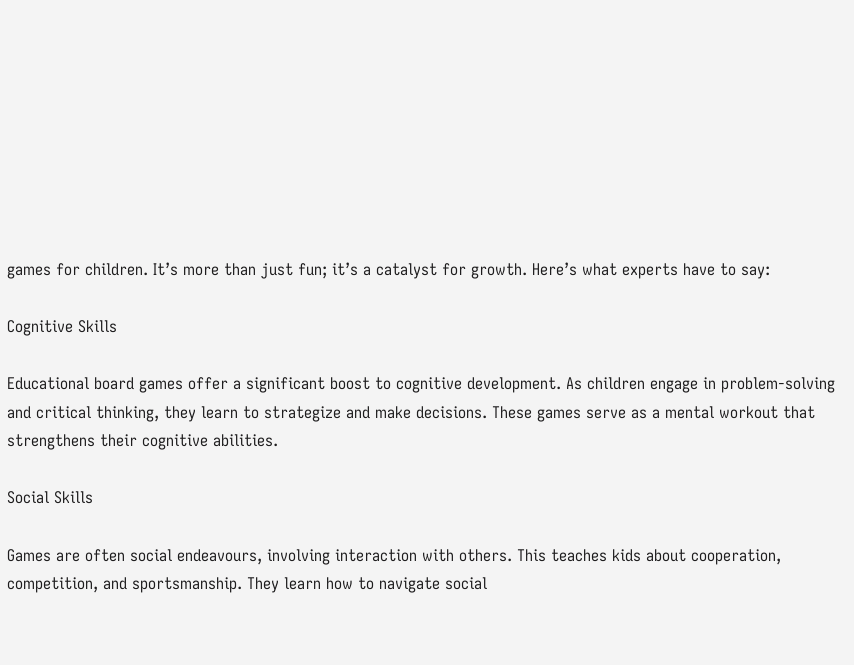games for children. It’s more than just fun; it’s a catalyst for growth. Here’s what experts have to say:

Cognitive Skills

Educational board games offer a significant boost to cognitive development. As children engage in problem-solving and critical thinking, they learn to strategize and make decisions. These games serve as a mental workout that strengthens their cognitive abilities.

Social Skills

Games are often social endeavours, involving interaction with others. This teaches kids about cooperation, competition, and sportsmanship. They learn how to navigate social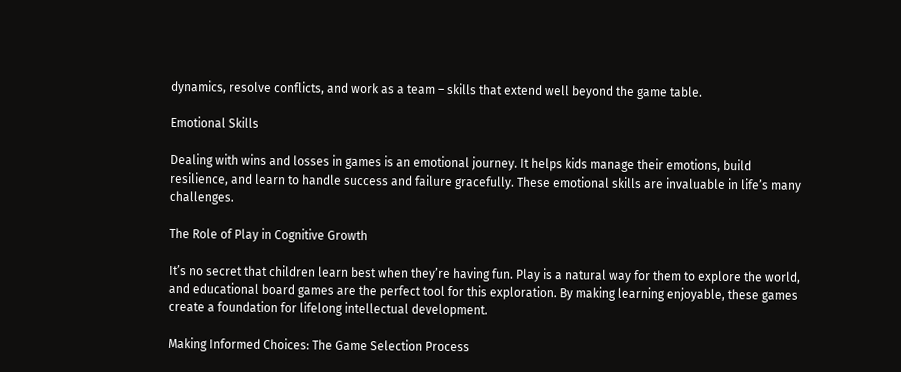dynamics, resolve conflicts, and work as a team – skills that extend well beyond the game table.

Emotional Skills

Dealing with wins and losses in games is an emotional journey. It helps kids manage their emotions, build resilience, and learn to handle success and failure gracefully. These emotional skills are invaluable in life’s many challenges.

The Role of Play in Cognitive Growth

It’s no secret that children learn best when they’re having fun. Play is a natural way for them to explore the world, and educational board games are the perfect tool for this exploration. By making learning enjoyable, these games create a foundation for lifelong intellectual development.

Making Informed Choices: The Game Selection Process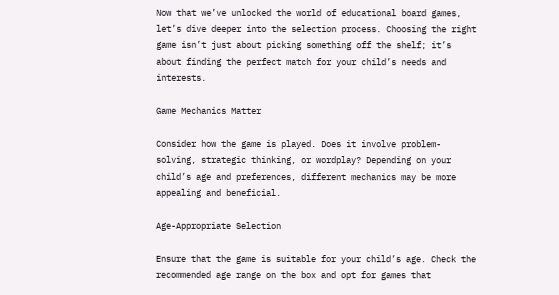Now that we’ve unlocked the world of educational board games, let’s dive deeper into the selection process. Choosing the right game isn’t just about picking something off the shelf; it’s about finding the perfect match for your child’s needs and interests.

Game Mechanics Matter

Consider how the game is played. Does it involve problem-solving, strategic thinking, or wordplay? Depending on your child’s age and preferences, different mechanics may be more appealing and beneficial.

Age-Appropriate Selection

Ensure that the game is suitable for your child’s age. Check the recommended age range on the box and opt for games that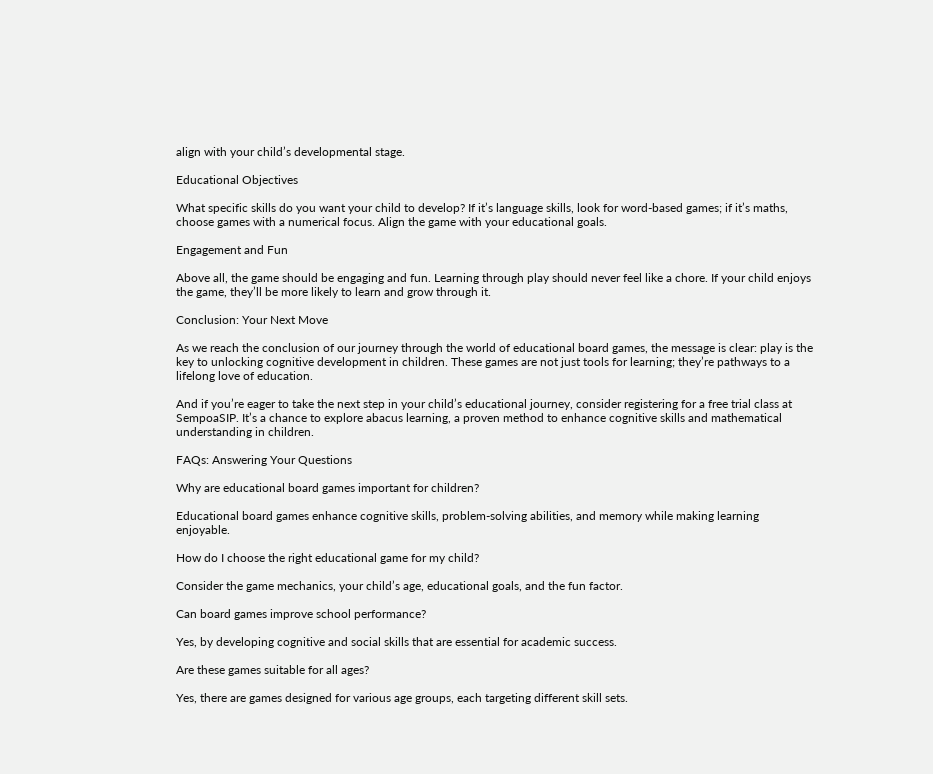align with your child’s developmental stage.

Educational Objectives

What specific skills do you want your child to develop? If it’s language skills, look for word-based games; if it’s maths, choose games with a numerical focus. Align the game with your educational goals.

Engagement and Fun

Above all, the game should be engaging and fun. Learning through play should never feel like a chore. If your child enjoys the game, they’ll be more likely to learn and grow through it.

Conclusion: Your Next Move

As we reach the conclusion of our journey through the world of educational board games, the message is clear: play is the key to unlocking cognitive development in children. These games are not just tools for learning; they’re pathways to a lifelong love of education.

And if you’re eager to take the next step in your child’s educational journey, consider registering for a free trial class at SempoaSIP. It’s a chance to explore abacus learning, a proven method to enhance cognitive skills and mathematical understanding in children.

FAQs: Answering Your Questions

Why are educational board games important for children?

Educational board games enhance cognitive skills, problem-solving abilities, and memory while making learning enjoyable.

How do I choose the right educational game for my child?

Consider the game mechanics, your child’s age, educational goals, and the fun factor.

Can board games improve school performance?

Yes, by developing cognitive and social skills that are essential for academic success.

Are these games suitable for all ages?

Yes, there are games designed for various age groups, each targeting different skill sets.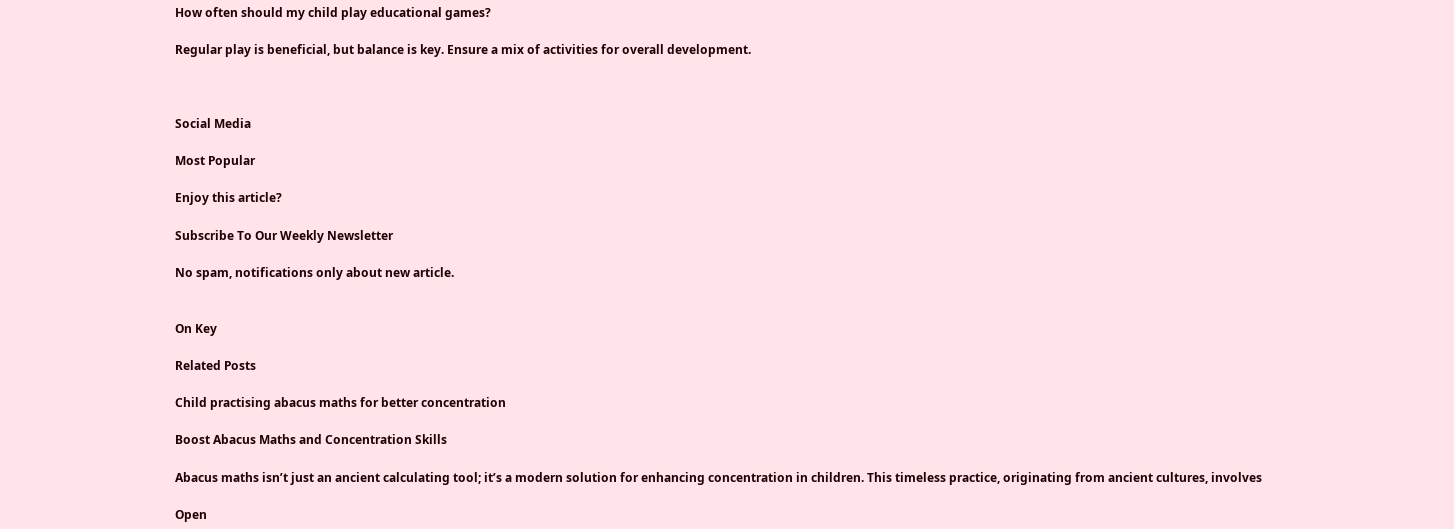How often should my child play educational games?

Regular play is beneficial, but balance is key. Ensure a mix of activities for overall development.



Social Media

Most Popular

Enjoy this article?

Subscribe To Our Weekly Newsletter

No spam, notifications only about new article.


On Key

Related Posts

Child practising abacus maths for better concentration

Boost Abacus Maths and Concentration Skills

Abacus maths isn’t just an ancient calculating tool; it’s a modern solution for enhancing concentration in children. This timeless practice, originating from ancient cultures, involves

Open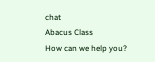chat
Abacus Class
How can we help you?